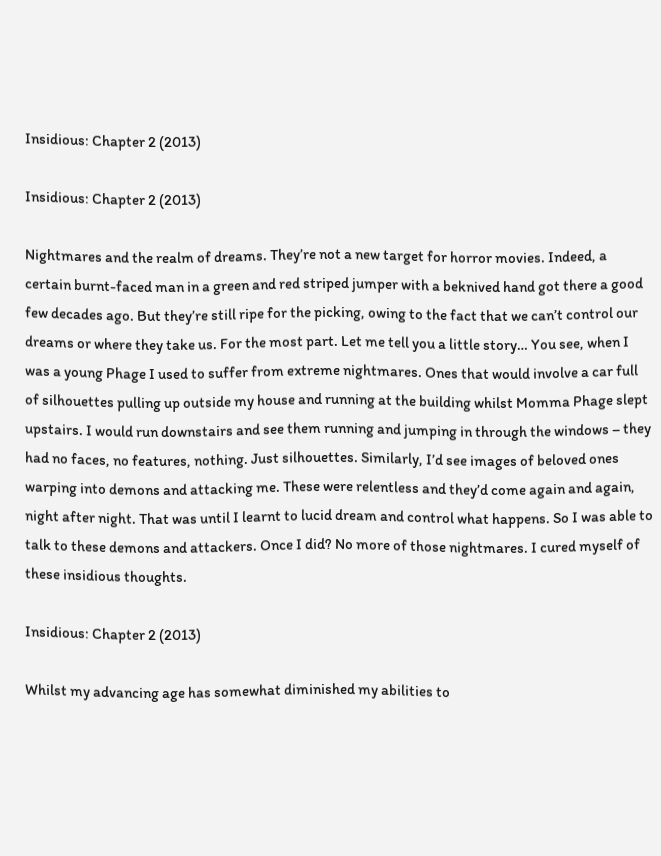Insidious: Chapter 2 (2013)

Insidious: Chapter 2 (2013)

Nightmares and the realm of dreams. They’re not a new target for horror movies. Indeed, a certain burnt-faced man in a green and red striped jumper with a beknived hand got there a good few decades ago. But they’re still ripe for the picking, owing to the fact that we can’t control our dreams or where they take us. For the most part. Let me tell you a little story… You see, when I was a young Phage I used to suffer from extreme nightmares. Ones that would involve a car full of silhouettes pulling up outside my house and running at the building whilst Momma Phage slept upstairs. I would run downstairs and see them running and jumping in through the windows – they had no faces, no features, nothing. Just silhouettes. Similarly, I’d see images of beloved ones warping into demons and attacking me. These were relentless and they’d come again and again, night after night. That was until I learnt to lucid dream and control what happens. So I was able to talk to these demons and attackers. Once I did? No more of those nightmares. I cured myself of these insidious thoughts.

Insidious: Chapter 2 (2013)

Whilst my advancing age has somewhat diminished my abilities to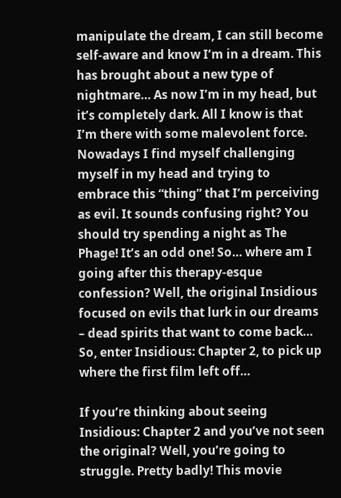manipulate the dream, I can still become self-aware and know I’m in a dream. This has brought about a new type of nightmare… As now I’m in my head, but it’s completely dark. All I know is that I’m there with some malevolent force. Nowadays I find myself challenging myself in my head and trying to embrace this “thing” that I’m perceiving as evil. It sounds confusing right? You should try spending a night as The Phage! It’s an odd one! So… where am I going after this therapy-esque confession? Well, the original Insidious focused on evils that lurk in our dreams – dead spirits that want to come back… So, enter Insidious: Chapter 2, to pick up where the first film left off…

If you’re thinking about seeing Insidious: Chapter 2 and you’ve not seen the original? Well, you’re going to struggle. Pretty badly! This movie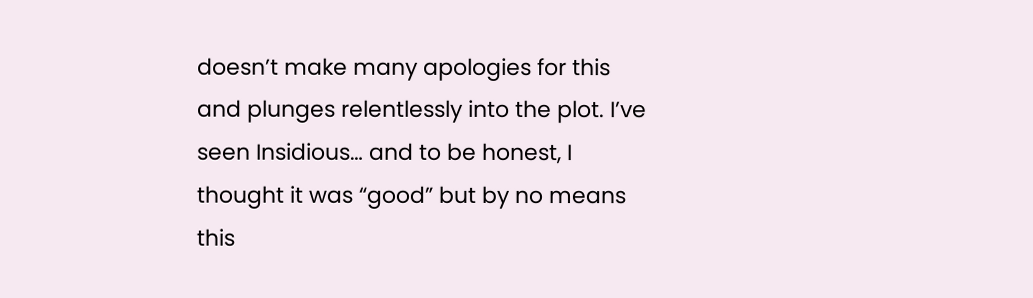doesn’t make many apologies for this and plunges relentlessly into the plot. I’ve seen Insidious… and to be honest, I thought it was “good” but by no means this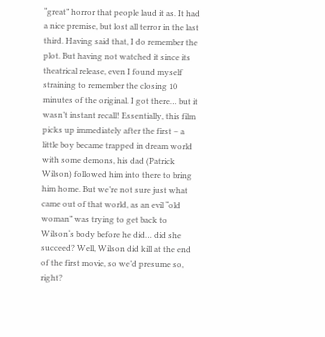“great” horror that people laud it as. It had a nice premise, but lost all terror in the last third. Having said that, I do remember the plot. But having not watched it since its theatrical release, even I found myself straining to remember the closing 10 minutes of the original. I got there… but it wasn’t instant recall! Essentially, this film picks up immediately after the first – a little boy became trapped in dream world with some demons, his dad (Patrick Wilson) followed him into there to bring him home. But we’re not sure just what came out of that world, as an evil “old woman” was trying to get back to Wilson‘s body before he did… did she succeed? Well, Wilson did kill at the end of the first movie, so we’d presume so, right?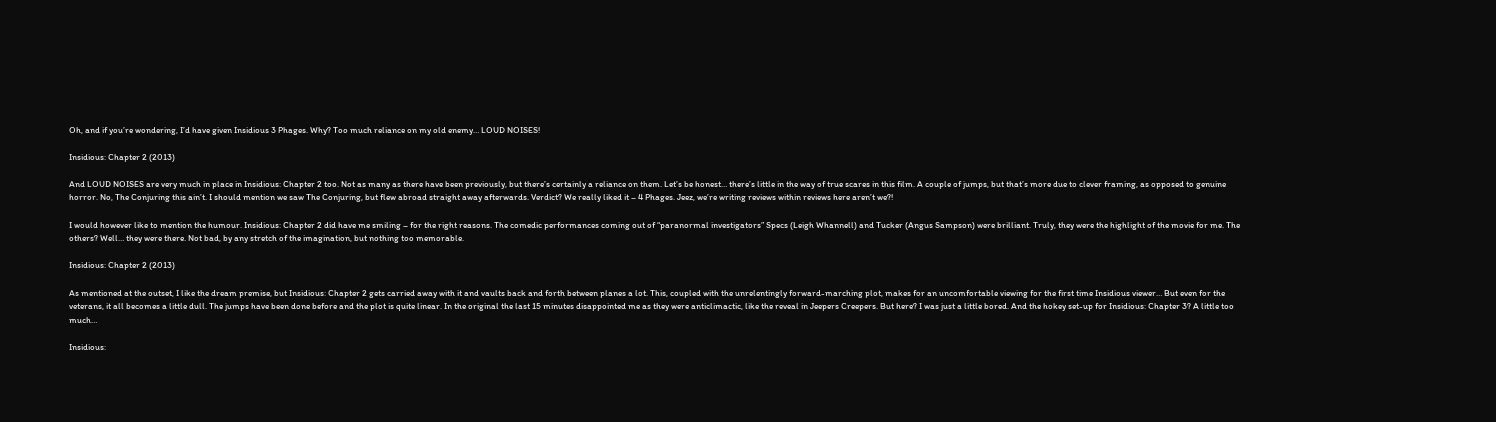Oh, and if you’re wondering, I’d have given Insidious 3 Phages. Why? Too much reliance on my old enemy… LOUD NOISES!

Insidious: Chapter 2 (2013)

And LOUD NOISES are very much in place in Insidious: Chapter 2 too. Not as many as there have been previously, but there’s certainly a reliance on them. Let’s be honest… there’s little in the way of true scares in this film. A couple of jumps, but that’s more due to clever framing, as opposed to genuine horror. No, The Conjuring this ain’t. I should mention we saw The Conjuring, but flew abroad straight away afterwards. Verdict? We really liked it – 4 Phages. Jeez, we’re writing reviews within reviews here aren’t we?!

I would however like to mention the humour. Insidious: Chapter 2 did have me smiling – for the right reasons. The comedic performances coming out of “paranormal investigators” Specs (Leigh Whannell) and Tucker (Angus Sampson) were brilliant. Truly, they were the highlight of the movie for me. The others? Well… they were there. Not bad, by any stretch of the imagination, but nothing too memorable.

Insidious: Chapter 2 (2013)

As mentioned at the outset, I like the dream premise, but Insidious: Chapter 2 gets carried away with it and vaults back and forth between planes a lot. This, coupled with the unrelentingly forward-marching plot, makes for an uncomfortable viewing for the first time Insidious viewer… But even for the veterans, it all becomes a little dull. The jumps have been done before and the plot is quite linear. In the original the last 15 minutes disappointed me as they were anticlimactic, like the reveal in Jeepers Creepers. But here? I was just a little bored. And the hokey set-up for Insidious: Chapter 3? A little too much…

Insidious: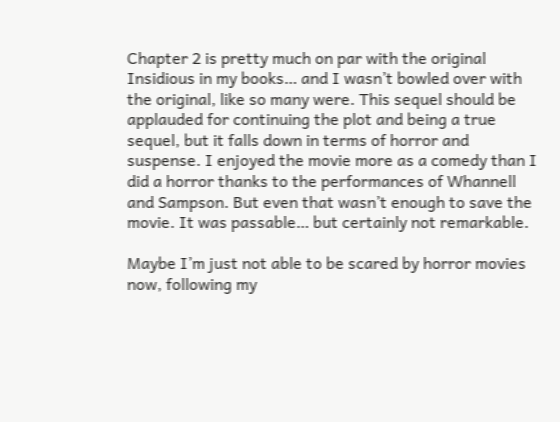Chapter 2 is pretty much on par with the original Insidious in my books… and I wasn’t bowled over with the original, like so many were. This sequel should be applauded for continuing the plot and being a true sequel, but it falls down in terms of horror and suspense. I enjoyed the movie more as a comedy than I did a horror thanks to the performances of Whannell and Sampson. But even that wasn’t enough to save the movie. It was passable… but certainly not remarkable.

Maybe I’m just not able to be scared by horror movies now, following my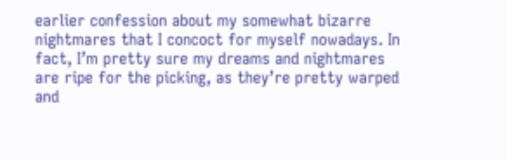earlier confession about my somewhat bizarre nightmares that I concoct for myself nowadays. In fact, I’m pretty sure my dreams and nightmares are ripe for the picking, as they’re pretty warped and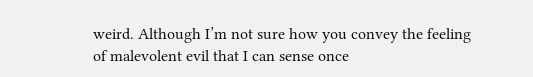weird. Although I’m not sure how you convey the feeling of malevolent evil that I can sense once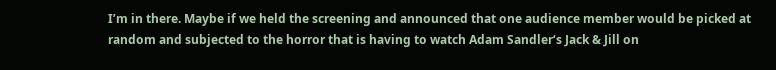I’m in there. Maybe if we held the screening and announced that one audience member would be picked at random and subjected to the horror that is having to watch Adam Sandler‘s Jack & Jill on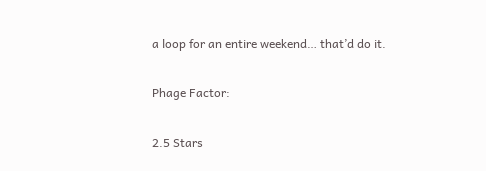a loop for an entire weekend… that’d do it.

Phage Factor:

2.5 Stars